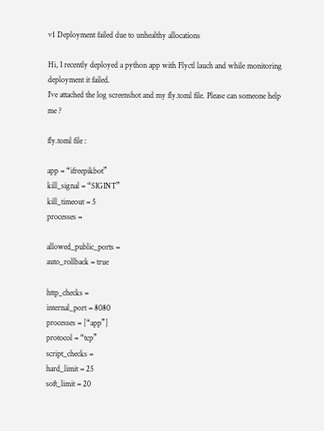v1 Deployment failed due to unhealthy allocations

Hi, I recently deployed a python app with Flyctl lauch and while monitoring deployment it failed.
I’ve attached the log screenshot and my fly.toml file. Please can someone help me ?

fly.toml file :

app = “ifreepikbot”
kill_signal = “SIGINT”
kill_timeout = 5
processes =

allowed_public_ports =
auto_rollback = true

http_checks =
internal_port = 8080
processes = [“app”]
protocol = “tcp”
script_checks =
hard_limit = 25
soft_limit = 20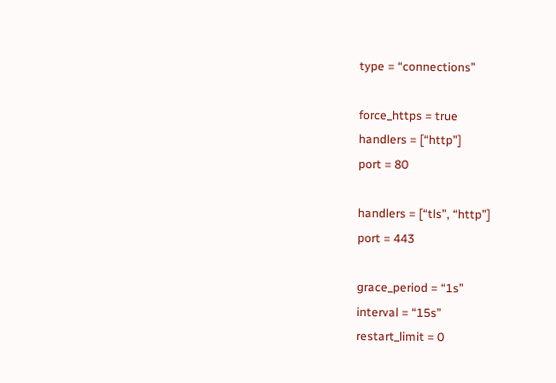type = “connections”

force_https = true
handlers = [“http”]
port = 80

handlers = [“tls”, “http”]
port = 443

grace_period = “1s”
interval = “15s”
restart_limit = 0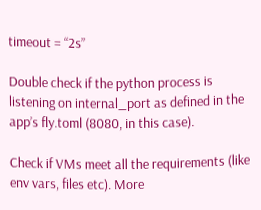timeout = “2s”

Double check if the python process is listening on internal_port as defined in the app’s fly.toml (8080, in this case).

Check if VMs meet all the requirements (like env vars, files etc). More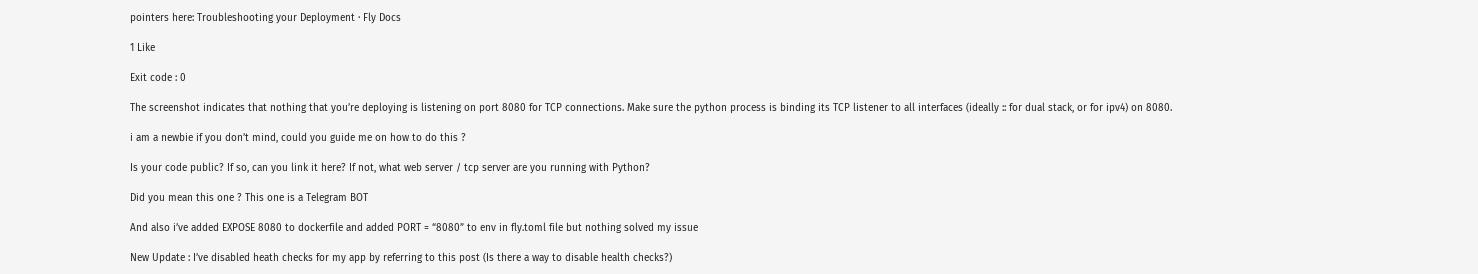pointers here: Troubleshooting your Deployment · Fly Docs

1 Like

Exit code : 0

The screenshot indicates that nothing that you’re deploying is listening on port 8080 for TCP connections. Make sure the python process is binding its TCP listener to all interfaces (ideally :: for dual stack, or for ipv4) on 8080.

i am a newbie if you don’t mind, could you guide me on how to do this ?

Is your code public? If so, can you link it here? If not, what web server / tcp server are you running with Python?

Did you mean this one ? This one is a Telegram BOT

And also i’ve added EXPOSE 8080 to dockerfile and added PORT = “8080” to env in fly.toml file but nothing solved my issue

New Update : I’ve disabled heath checks for my app by referring to this post (Is there a way to disable health checks?)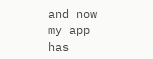and now my app has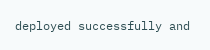deployed successfully and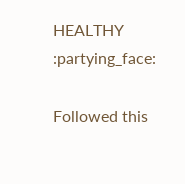HEALTHY :partying_face:

Followed this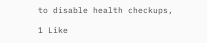to disable health checkups,

1 Like